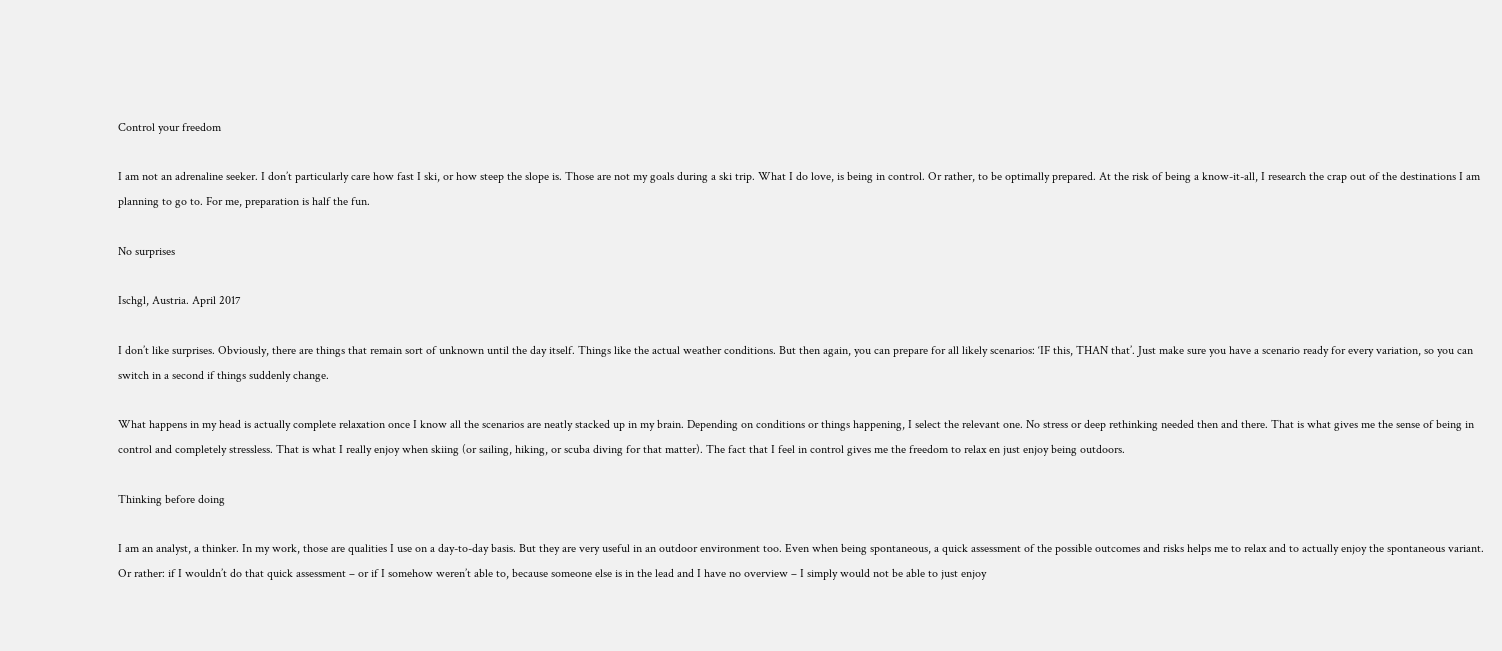Control your freedom

I am not an adrenaline seeker. I don’t particularly care how fast I ski, or how steep the slope is. Those are not my goals during a ski trip. What I do love, is being in control. Or rather, to be optimally prepared. At the risk of being a know-it-all, I research the crap out of the destinations I am planning to go to. For me, preparation is half the fun.

No surprises

Ischgl, Austria. April 2017

I don’t like surprises. Obviously, there are things that remain sort of unknown until the day itself. Things like the actual weather conditions. But then again, you can prepare for all likely scenarios: ‘IF this, THAN that’. Just make sure you have a scenario ready for every variation, so you can switch in a second if things suddenly change.

What happens in my head is actually complete relaxation once I know all the scenarios are neatly stacked up in my brain. Depending on conditions or things happening, I select the relevant one. No stress or deep rethinking needed then and there. That is what gives me the sense of being in control and completely stressless. That is what I really enjoy when skiing (or sailing, hiking, or scuba diving for that matter). The fact that I feel in control gives me the freedom to relax en just enjoy being outdoors.

Thinking before doing

I am an analyst, a thinker. In my work, those are qualities I use on a day-to-day basis. But they are very useful in an outdoor environment too. Even when being spontaneous, a quick assessment of the possible outcomes and risks helps me to relax and to actually enjoy the spontaneous variant. Or rather: if I wouldn’t do that quick assessment – or if I somehow weren’t able to, because someone else is in the lead and I have no overview – I simply would not be able to just enjoy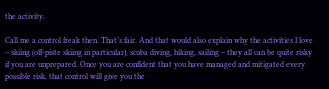the activity.

Call me a control freak then. That’s fair. And that would also explain why the activities I love – skiing (off-piste skiing in particular), scuba diving, hiking, sailing – they all can be quite risky if you are unprepared. Once you are confident that you have managed and mitigated every possible risk, that control will give you the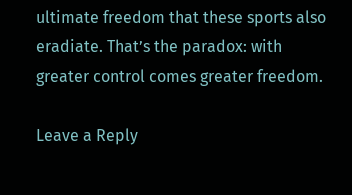ultimate freedom that these sports also eradiate. That’s the paradox: with greater control comes greater freedom.

Leave a Reply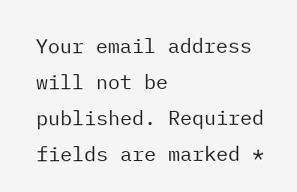Your email address will not be published. Required fields are marked *